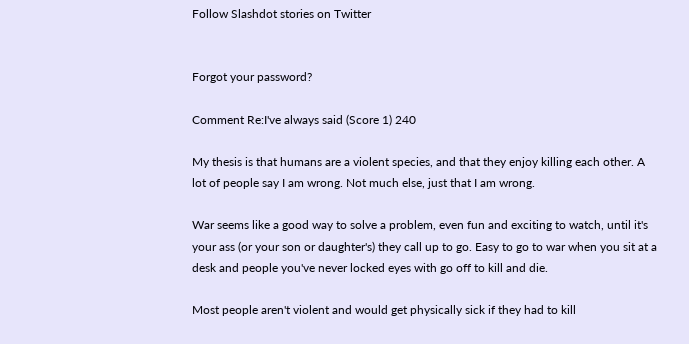Follow Slashdot stories on Twitter


Forgot your password?

Comment Re:I've always said (Score 1) 240

My thesis is that humans are a violent species, and that they enjoy killing each other. A lot of people say I am wrong. Not much else, just that I am wrong.

War seems like a good way to solve a problem, even fun and exciting to watch, until it's your ass (or your son or daughter's) they call up to go. Easy to go to war when you sit at a desk and people you've never locked eyes with go off to kill and die.

Most people aren't violent and would get physically sick if they had to kill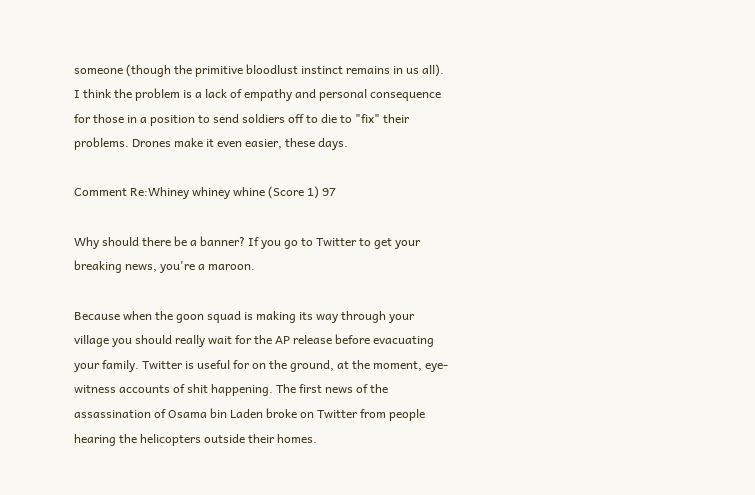someone (though the primitive bloodlust instinct remains in us all). I think the problem is a lack of empathy and personal consequence for those in a position to send soldiers off to die to "fix" their problems. Drones make it even easier, these days.

Comment Re:Whiney whiney whine (Score 1) 97

Why should there be a banner? If you go to Twitter to get your breaking news, you're a maroon.

Because when the goon squad is making its way through your village you should really wait for the AP release before evacuating your family. Twitter is useful for on the ground, at the moment, eye-witness accounts of shit happening. The first news of the assassination of Osama bin Laden broke on Twitter from people hearing the helicopters outside their homes.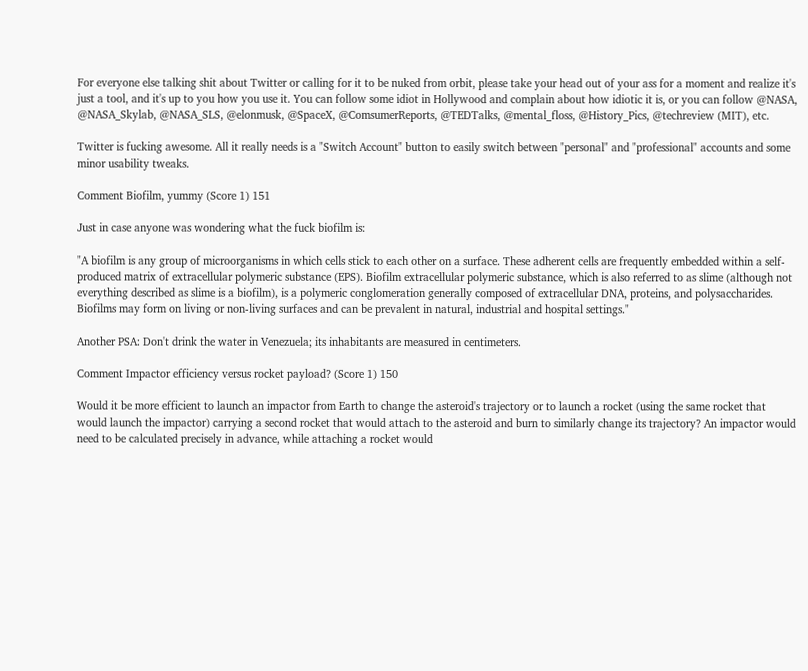For everyone else talking shit about Twitter or calling for it to be nuked from orbit, please take your head out of your ass for a moment and realize it's just a tool, and it's up to you how you use it. You can follow some idiot in Hollywood and complain about how idiotic it is, or you can follow @NASA, @NASA_Skylab, @NASA_SLS, @elonmusk, @SpaceX, @ComsumerReports, @TEDTalks, @mental_floss, @History_Pics, @techreview (MIT), etc.

Twitter is fucking awesome. All it really needs is a "Switch Account" button to easily switch between "personal" and "professional" accounts and some minor usability tweaks.

Comment Biofilm, yummy (Score 1) 151

Just in case anyone was wondering what the fuck biofilm is:

"A biofilm is any group of microorganisms in which cells stick to each other on a surface. These adherent cells are frequently embedded within a self-produced matrix of extracellular polymeric substance (EPS). Biofilm extracellular polymeric substance, which is also referred to as slime (although not everything described as slime is a biofilm), is a polymeric conglomeration generally composed of extracellular DNA, proteins, and polysaccharides. Biofilms may form on living or non-living surfaces and can be prevalent in natural, industrial and hospital settings."

Another PSA: Don't drink the water in Venezuela; its inhabitants are measured in centimeters.

Comment Impactor efficiency versus rocket payload? (Score 1) 150

Would it be more efficient to launch an impactor from Earth to change the asteroid's trajectory or to launch a rocket (using the same rocket that would launch the impactor) carrying a second rocket that would attach to the asteroid and burn to similarly change its trajectory? An impactor would need to be calculated precisely in advance, while attaching a rocket would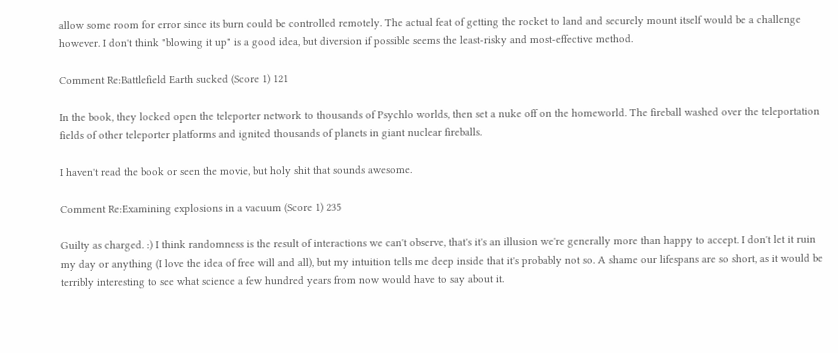allow some room for error since its burn could be controlled remotely. The actual feat of getting the rocket to land and securely mount itself would be a challenge however. I don't think "blowing it up" is a good idea, but diversion if possible seems the least-risky and most-effective method.

Comment Re:Battlefield Earth sucked (Score 1) 121

In the book, they locked open the teleporter network to thousands of Psychlo worlds, then set a nuke off on the homeworld. The fireball washed over the teleportation fields of other teleporter platforms and ignited thousands of planets in giant nuclear fireballs.

I haven't read the book or seen the movie, but holy shit that sounds awesome.

Comment Re:Examining explosions in a vacuum (Score 1) 235

Guilty as charged. :) I think randomness is the result of interactions we can't observe, that's it's an illusion we're generally more than happy to accept. I don't let it ruin my day or anything (I love the idea of free will and all), but my intuition tells me deep inside that it's probably not so. A shame our lifespans are so short, as it would be terribly interesting to see what science a few hundred years from now would have to say about it.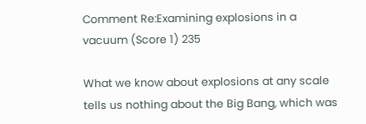Comment Re:Examining explosions in a vacuum (Score 1) 235

What we know about explosions at any scale tells us nothing about the Big Bang, which was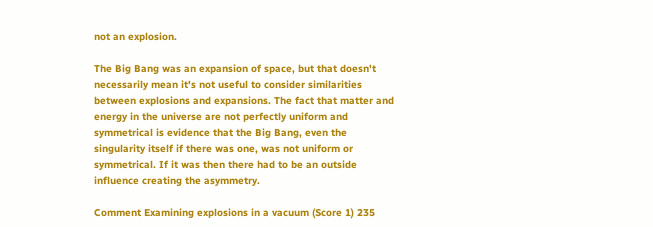not an explosion.

The Big Bang was an expansion of space, but that doesn't necessarily mean it's not useful to consider similarities between explosions and expansions. The fact that matter and energy in the universe are not perfectly uniform and symmetrical is evidence that the Big Bang, even the singularity itself if there was one, was not uniform or symmetrical. If it was then there had to be an outside influence creating the asymmetry.

Comment Examining explosions in a vacuum (Score 1) 235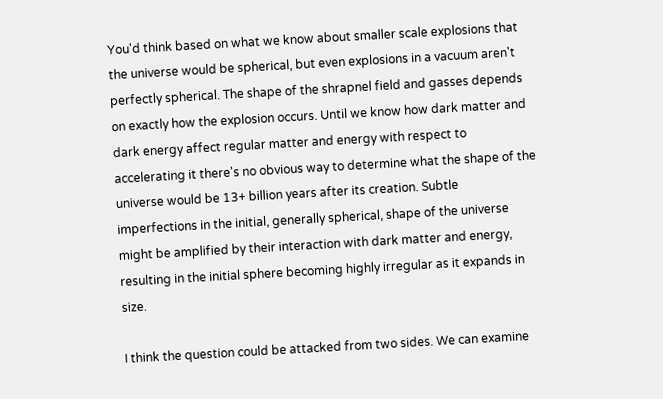You'd think based on what we know about smaller scale explosions that the universe would be spherical, but even explosions in a vacuum aren't perfectly spherical. The shape of the shrapnel field and gasses depends on exactly how the explosion occurs. Until we know how dark matter and dark energy affect regular matter and energy with respect to accelerating it there's no obvious way to determine what the shape of the universe would be 13+ billion years after its creation. Subtle imperfections in the initial, generally spherical, shape of the universe might be amplified by their interaction with dark matter and energy, resulting in the initial sphere becoming highly irregular as it expands in size.

I think the question could be attacked from two sides. We can examine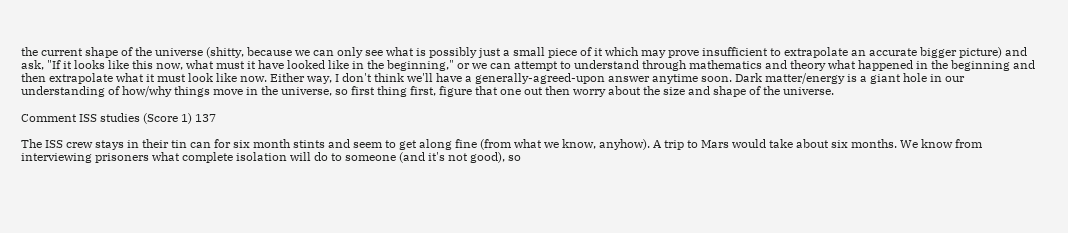the current shape of the universe (shitty, because we can only see what is possibly just a small piece of it which may prove insufficient to extrapolate an accurate bigger picture) and ask, "If it looks like this now, what must it have looked like in the beginning," or we can attempt to understand through mathematics and theory what happened in the beginning and then extrapolate what it must look like now. Either way, I don't think we'll have a generally-agreed-upon answer anytime soon. Dark matter/energy is a giant hole in our understanding of how/why things move in the universe, so first thing first, figure that one out then worry about the size and shape of the universe.

Comment ISS studies (Score 1) 137

The ISS crew stays in their tin can for six month stints and seem to get along fine (from what we know, anyhow). A trip to Mars would take about six months. We know from interviewing prisoners what complete isolation will do to someone (and it's not good), so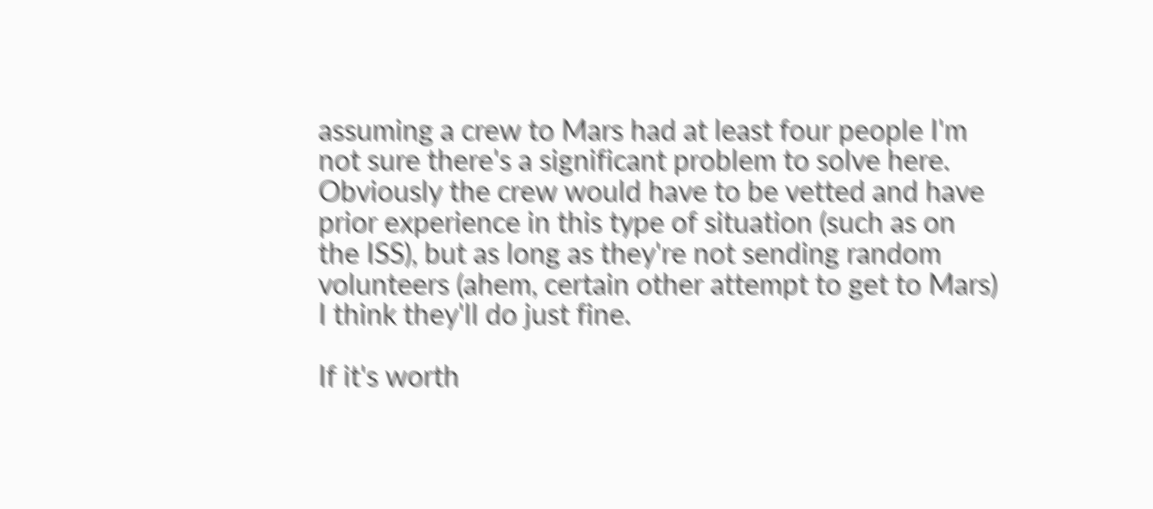assuming a crew to Mars had at least four people I'm not sure there's a significant problem to solve here. Obviously the crew would have to be vetted and have prior experience in this type of situation (such as on the ISS), but as long as they're not sending random volunteers (ahem, certain other attempt to get to Mars) I think they'll do just fine.

If it's worth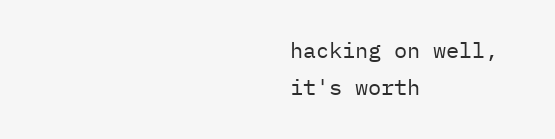hacking on well, it's worth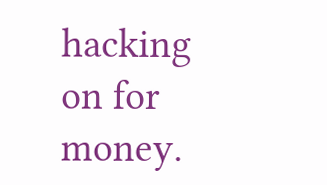hacking on for money.